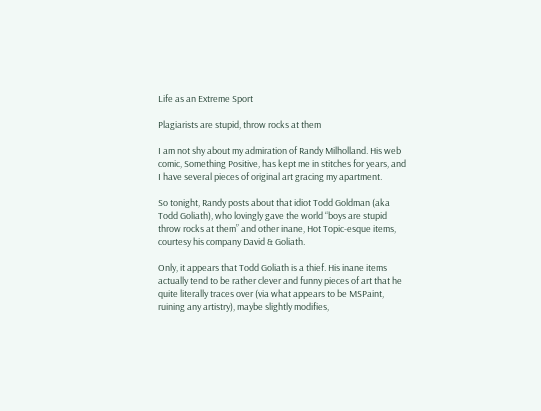Life as an Extreme Sport

Plagiarists are stupid, throw rocks at them

I am not shy about my admiration of Randy Milholland. His web comic, Something Positive, has kept me in stitches for years, and I have several pieces of original art gracing my apartment.

So tonight, Randy posts about that idiot Todd Goldman (aka Todd Goliath), who lovingly gave the world “boys are stupid throw rocks at them” and other inane, Hot Topic-esque items, courtesy his company David & Goliath.

Only, it appears that Todd Goliath is a thief. His inane items actually tend to be rather clever and funny pieces of art that he quite literally traces over (via what appears to be MSPaint, ruining any artistry), maybe slightly modifies,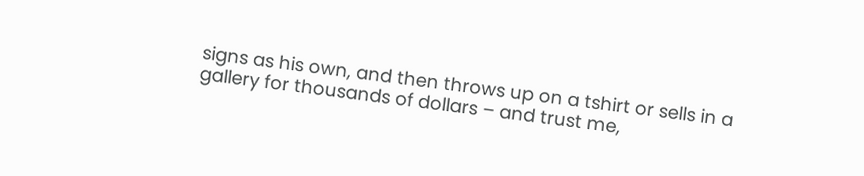signs as his own, and then throws up on a tshirt or sells in a gallery for thousands of dollars – and trust me,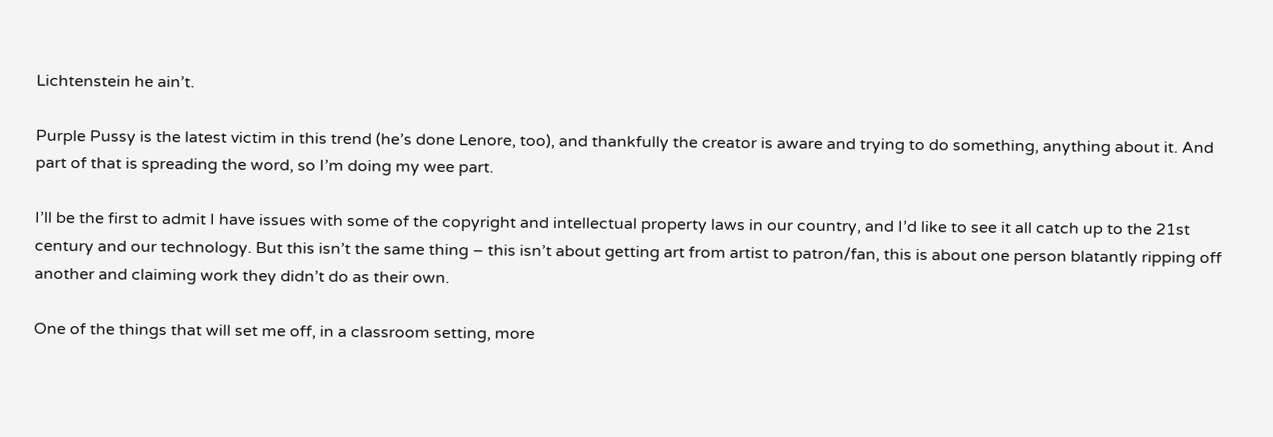Lichtenstein he ain’t.

Purple Pussy is the latest victim in this trend (he’s done Lenore, too), and thankfully the creator is aware and trying to do something, anything about it. And part of that is spreading the word, so I’m doing my wee part.

I’ll be the first to admit I have issues with some of the copyright and intellectual property laws in our country, and I’d like to see it all catch up to the 21st century and our technology. But this isn’t the same thing – this isn’t about getting art from artist to patron/fan, this is about one person blatantly ripping off another and claiming work they didn’t do as their own.

One of the things that will set me off, in a classroom setting, more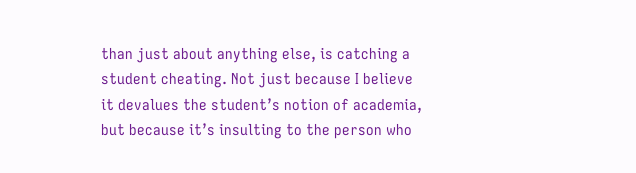than just about anything else, is catching a student cheating. Not just because I believe it devalues the student’s notion of academia, but because it’s insulting to the person who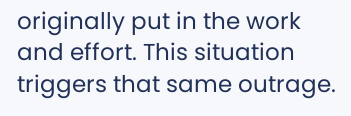originally put in the work and effort. This situation triggers that same outrage.